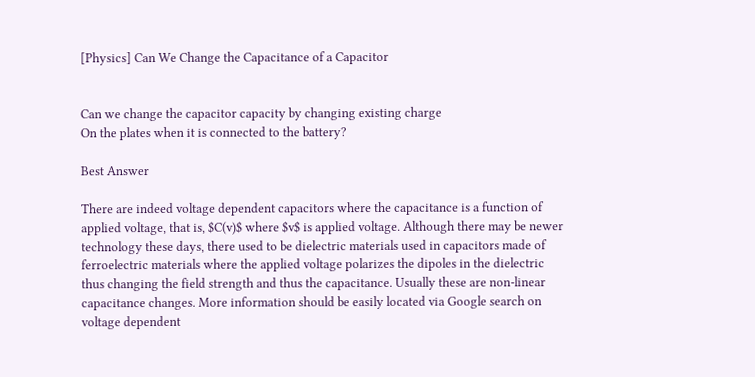[Physics] Can We Change the Capacitance of a Capacitor


Can we change the capacitor capacity by changing existing charge
On the plates when it is connected to the battery?

Best Answer

There are indeed voltage dependent capacitors where the capacitance is a function of applied voltage, that is, $C(v)$ where $v$ is applied voltage. Although there may be newer technology these days, there used to be dielectric materials used in capacitors made of ferroelectric materials where the applied voltage polarizes the dipoles in the dielectric thus changing the field strength and thus the capacitance. Usually these are non-linear capacitance changes. More information should be easily located via Google search on voltage dependent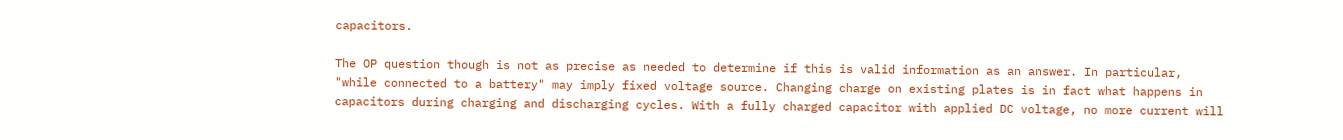capacitors.

The OP question though is not as precise as needed to determine if this is valid information as an answer. In particular, "while connected to a battery" may imply fixed voltage source. Changing charge on existing plates is in fact what happens in capacitors during charging and discharging cycles. With a fully charged capacitor with applied DC voltage, no more current will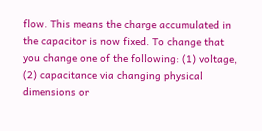flow. This means the charge accumulated in the capacitor is now fixed. To change that you change one of the following: (1) voltage, (2) capacitance via changing physical dimensions or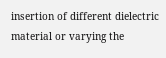insertion of different dielectric material or varying the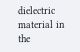dielectric material in the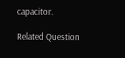capacitor.

Related Question